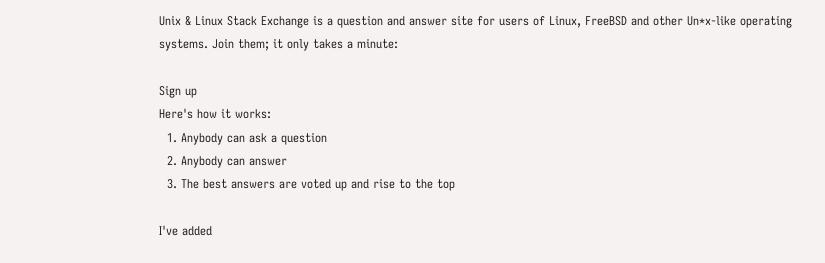Unix & Linux Stack Exchange is a question and answer site for users of Linux, FreeBSD and other Un*x-like operating systems. Join them; it only takes a minute:

Sign up
Here's how it works:
  1. Anybody can ask a question
  2. Anybody can answer
  3. The best answers are voted up and rise to the top

I've added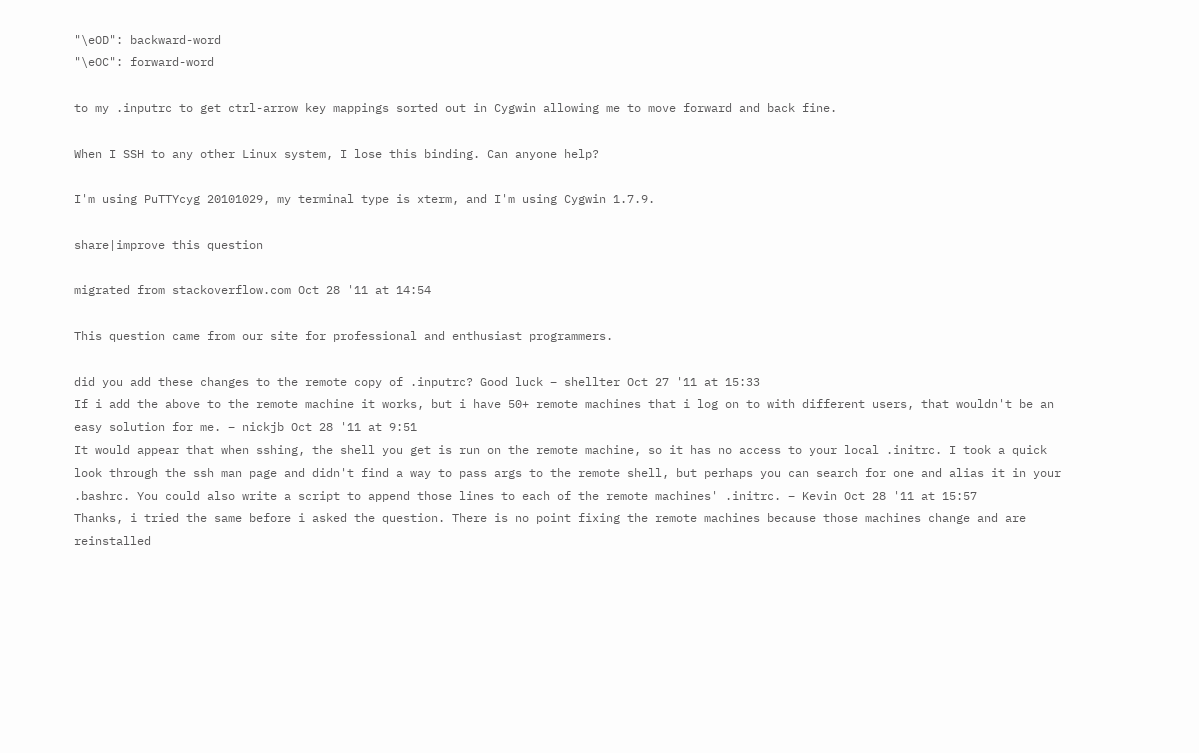"\eOD": backward-word
"\eOC": forward-word

to my .inputrc to get ctrl-arrow key mappings sorted out in Cygwin allowing me to move forward and back fine.

When I SSH to any other Linux system, I lose this binding. Can anyone help?

I'm using PuTTYcyg 20101029, my terminal type is xterm, and I'm using Cygwin 1.7.9.

share|improve this question

migrated from stackoverflow.com Oct 28 '11 at 14:54

This question came from our site for professional and enthusiast programmers.

did you add these changes to the remote copy of .inputrc? Good luck – shellter Oct 27 '11 at 15:33
If i add the above to the remote machine it works, but i have 50+ remote machines that i log on to with different users, that wouldn't be an easy solution for me. – nickjb Oct 28 '11 at 9:51
It would appear that when sshing, the shell you get is run on the remote machine, so it has no access to your local .initrc. I took a quick look through the ssh man page and didn't find a way to pass args to the remote shell, but perhaps you can search for one and alias it in your .bashrc. You could also write a script to append those lines to each of the remote machines' .initrc. – Kevin Oct 28 '11 at 15:57
Thanks, i tried the same before i asked the question. There is no point fixing the remote machines because those machines change and are reinstalled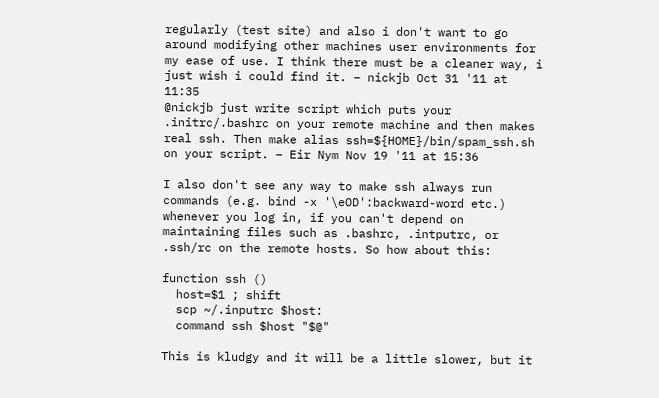regularly (test site) and also i don't want to go around modifying other machines user environments for my ease of use. I think there must be a cleaner way, i just wish i could find it. – nickjb Oct 31 '11 at 11:35
@nickjb just write script which puts your .initrc/.bashrc on your remote machine and then makes real ssh. Then make alias ssh=${HOME}/bin/spam_ssh.sh on your script. – Eir Nym Nov 19 '11 at 15:36

I also don't see any way to make ssh always run commands (e.g. bind -x '\eOD':backward-word etc.) whenever you log in, if you can't depend on maintaining files such as .bashrc, .intputrc, or .ssh/rc on the remote hosts. So how about this:

function ssh ()
  host=$1 ; shift
  scp ~/.inputrc $host:
  command ssh $host "$@"

This is kludgy and it will be a little slower, but it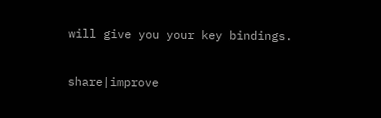will give you your key bindings.

share|improve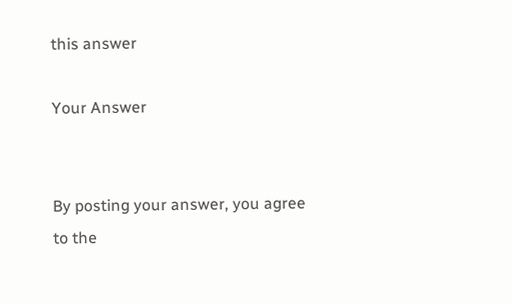this answer

Your Answer


By posting your answer, you agree to the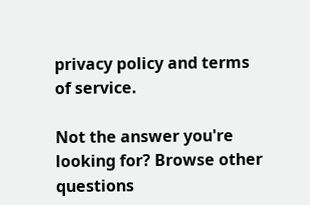privacy policy and terms of service.

Not the answer you're looking for? Browse other questions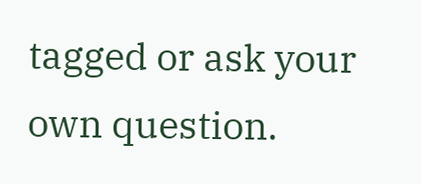tagged or ask your own question.